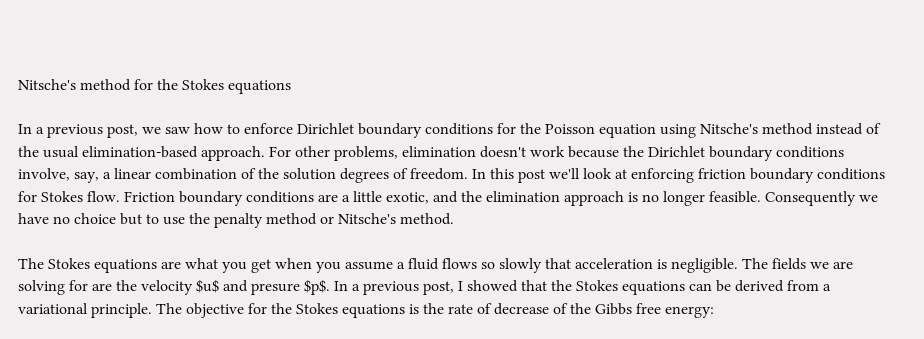Nitsche's method for the Stokes equations

In a previous post, we saw how to enforce Dirichlet boundary conditions for the Poisson equation using Nitsche's method instead of the usual elimination-based approach. For other problems, elimination doesn't work because the Dirichlet boundary conditions involve, say, a linear combination of the solution degrees of freedom. In this post we'll look at enforcing friction boundary conditions for Stokes flow. Friction boundary conditions are a little exotic, and the elimination approach is no longer feasible. Consequently we have no choice but to use the penalty method or Nitsche's method.

The Stokes equations are what you get when you assume a fluid flows so slowly that acceleration is negligible. The fields we are solving for are the velocity $u$ and presure $p$. In a previous post, I showed that the Stokes equations can be derived from a variational principle. The objective for the Stokes equations is the rate of decrease of the Gibbs free energy: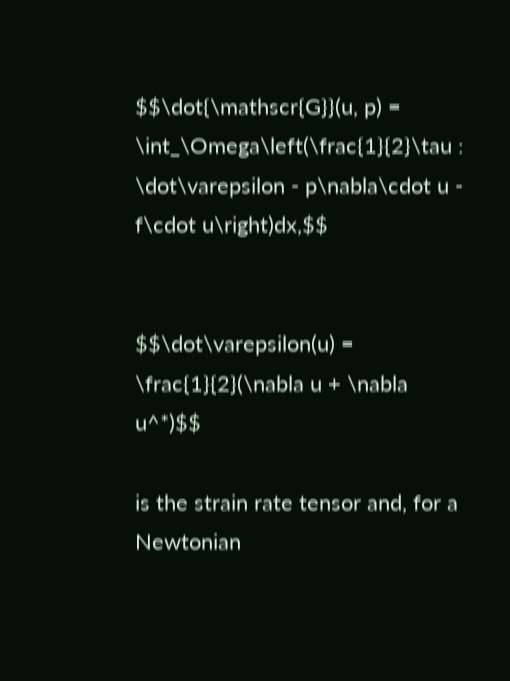$$\dot{\mathscr{G}}(u, p) = \int_\Omega\left(\frac{1}{2}\tau : \dot\varepsilon - p\nabla\cdot u - f\cdot u\right)dx,$$


$$\dot\varepsilon(u) = \frac{1}{2}(\nabla u + \nabla u^*)$$

is the strain rate tensor and, for a Newtonian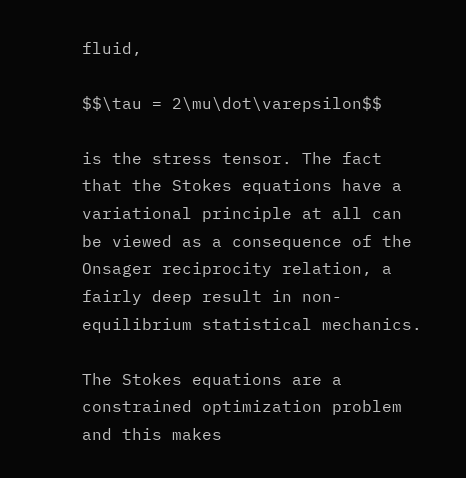fluid,

$$\tau = 2\mu\dot\varepsilon$$

is the stress tensor. The fact that the Stokes equations have a variational principle at all can be viewed as a consequence of the Onsager reciprocity relation, a fairly deep result in non-equilibrium statistical mechanics.

The Stokes equations are a constrained optimization problem and this makes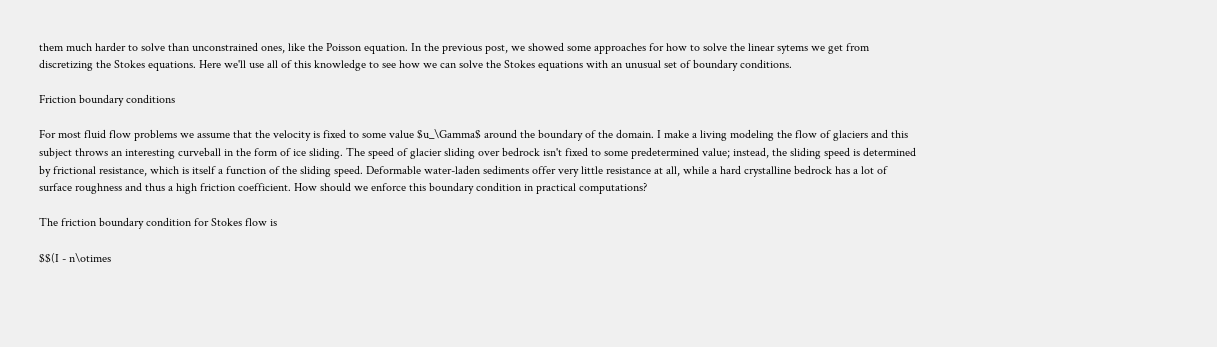them much harder to solve than unconstrained ones, like the Poisson equation. In the previous post, we showed some approaches for how to solve the linear sytems we get from discretizing the Stokes equations. Here we'll use all of this knowledge to see how we can solve the Stokes equations with an unusual set of boundary conditions.

Friction boundary conditions

For most fluid flow problems we assume that the velocity is fixed to some value $u_\Gamma$ around the boundary of the domain. I make a living modeling the flow of glaciers and this subject throws an interesting curveball in the form of ice sliding. The speed of glacier sliding over bedrock isn't fixed to some predetermined value; instead, the sliding speed is determined by frictional resistance, which is itself a function of the sliding speed. Deformable water-laden sediments offer very little resistance at all, while a hard crystalline bedrock has a lot of surface roughness and thus a high friction coefficient. How should we enforce this boundary condition in practical computations?

The friction boundary condition for Stokes flow is

$$(I - n\otimes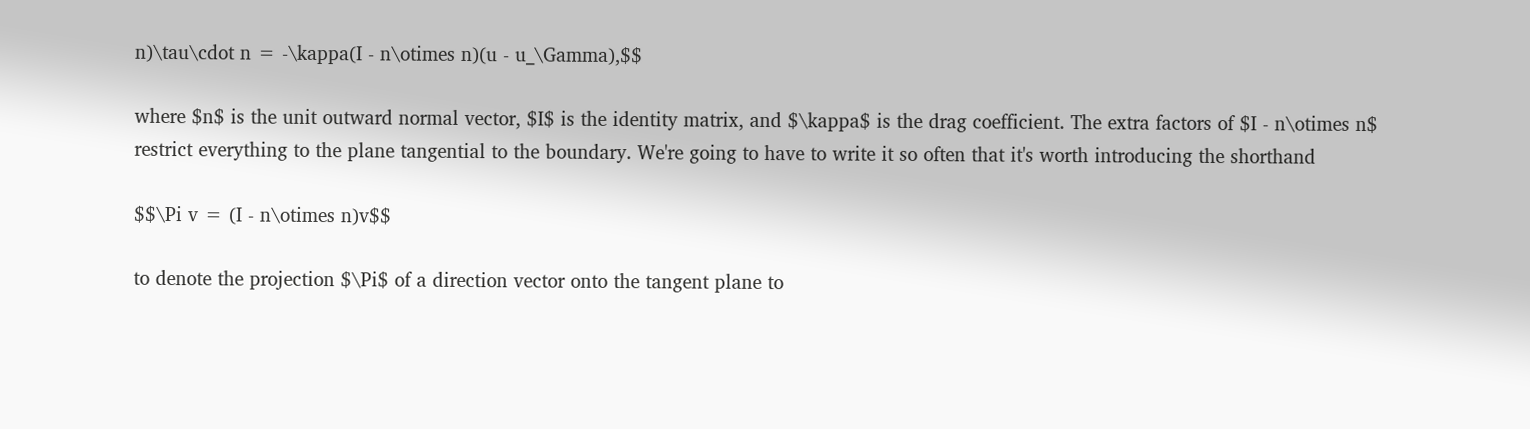n)\tau\cdot n = -\kappa(I - n\otimes n)(u - u_\Gamma),$$

where $n$ is the unit outward normal vector, $I$ is the identity matrix, and $\kappa$ is the drag coefficient. The extra factors of $I - n\otimes n$ restrict everything to the plane tangential to the boundary. We're going to have to write it so often that it's worth introducing the shorthand

$$\Pi v = (I - n\otimes n)v$$

to denote the projection $\Pi$ of a direction vector onto the tangent plane to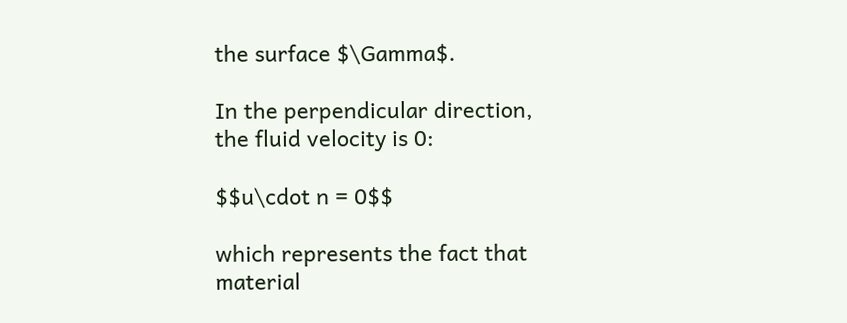the surface $\Gamma$.

In the perpendicular direction, the fluid velocity is 0:

$$u\cdot n = 0$$

which represents the fact that material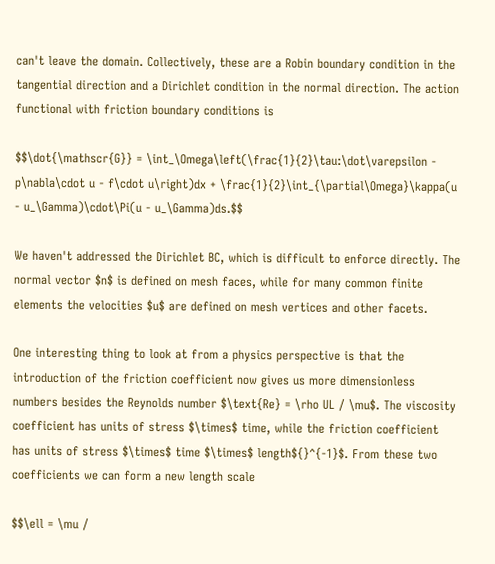can't leave the domain. Collectively, these are a Robin boundary condition in the tangential direction and a Dirichlet condition in the normal direction. The action functional with friction boundary conditions is

$$\dot{\mathscr{G}} = \int_\Omega\left(\frac{1}{2}\tau:\dot\varepsilon - p\nabla\cdot u - f\cdot u\right)dx + \frac{1}{2}\int_{\partial\Omega}\kappa(u - u_\Gamma)\cdot\Pi(u - u_\Gamma)ds.$$

We haven't addressed the Dirichlet BC, which is difficult to enforce directly. The normal vector $n$ is defined on mesh faces, while for many common finite elements the velocities $u$ are defined on mesh vertices and other facets.

One interesting thing to look at from a physics perspective is that the introduction of the friction coefficient now gives us more dimensionless numbers besides the Reynolds number $\text{Re} = \rho UL / \mu$. The viscosity coefficient has units of stress $\times$ time, while the friction coefficient has units of stress $\times$ time $\times$ length${}^{-1}$. From these two coefficients we can form a new length scale

$$\ell = \mu /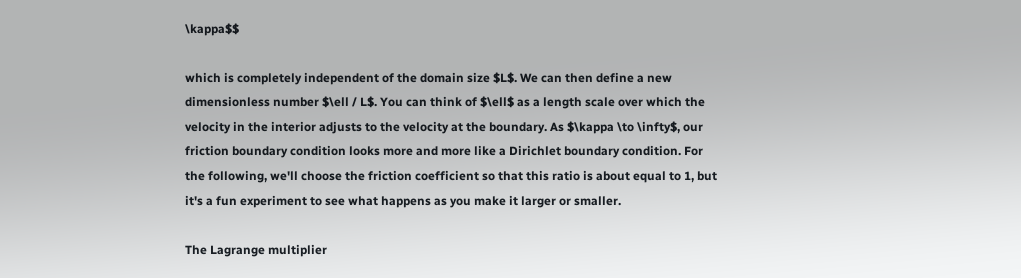\kappa$$

which is completely independent of the domain size $L$. We can then define a new dimensionless number $\ell / L$. You can think of $\ell$ as a length scale over which the velocity in the interior adjusts to the velocity at the boundary. As $\kappa \to \infty$, our friction boundary condition looks more and more like a Dirichlet boundary condition. For the following, we'll choose the friction coefficient so that this ratio is about equal to 1, but it's a fun experiment to see what happens as you make it larger or smaller.

The Lagrange multiplier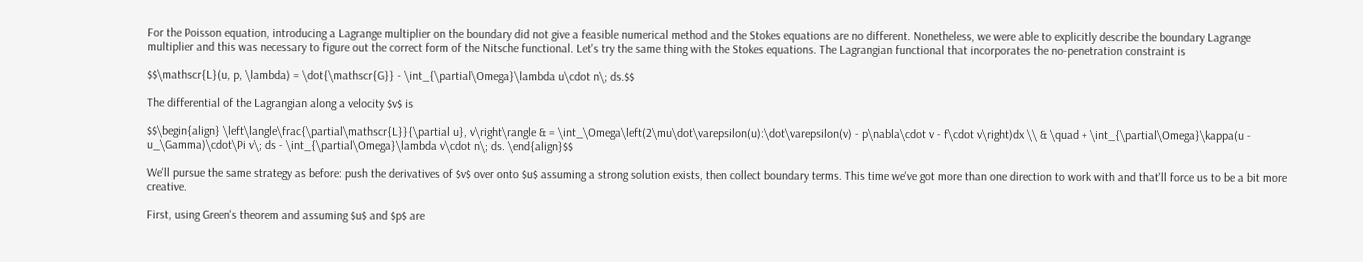For the Poisson equation, introducing a Lagrange multiplier on the boundary did not give a feasible numerical method and the Stokes equations are no different. Nonetheless, we were able to explicitly describe the boundary Lagrange multiplier and this was necessary to figure out the correct form of the Nitsche functional. Let's try the same thing with the Stokes equations. The Lagrangian functional that incorporates the no-penetration constraint is

$$\mathscr{L}(u, p, \lambda) = \dot{\mathscr{G}} - \int_{\partial\Omega}\lambda u\cdot n\; ds.$$

The differential of the Lagrangian along a velocity $v$ is

$$\begin{align} \left\langle\frac{\partial\mathscr{L}}{\partial u}, v\right\rangle & = \int_\Omega\left(2\mu\dot\varepsilon(u):\dot\varepsilon(v) - p\nabla\cdot v - f\cdot v\right)dx \\ & \quad + \int_{\partial\Omega}\kappa(u - u_\Gamma)\cdot\Pi v\; ds - \int_{\partial\Omega}\lambda v\cdot n\; ds. \end{align}$$

We'll pursue the same strategy as before: push the derivatives of $v$ over onto $u$ assuming a strong solution exists, then collect boundary terms. This time we've got more than one direction to work with and that'll force us to be a bit more creative.

First, using Green's theorem and assuming $u$ and $p$ are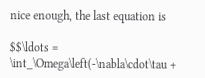nice enough, the last equation is

$$\ldots = \int_\Omega\left(-\nabla\cdot\tau +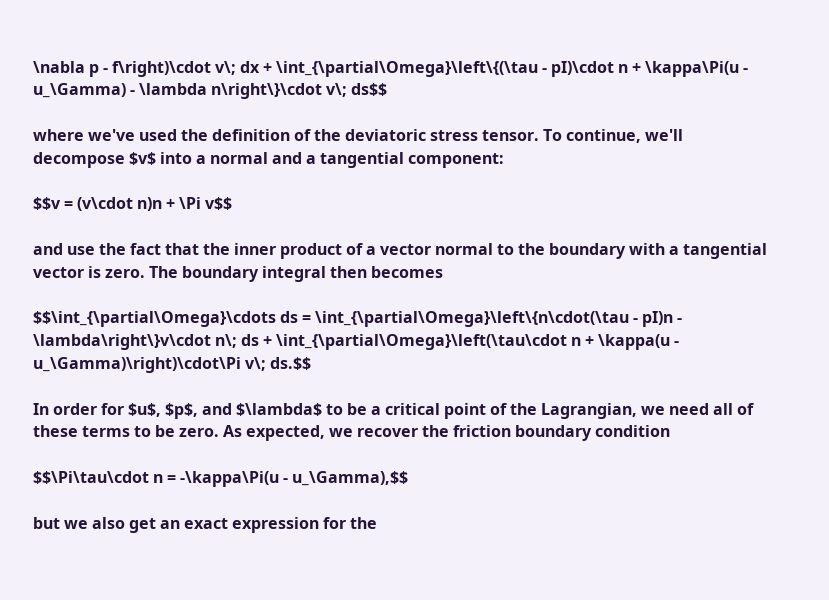\nabla p - f\right)\cdot v\; dx + \int_{\partial\Omega}\left\{(\tau - pI)\cdot n + \kappa\Pi(u - u_\Gamma) - \lambda n\right\}\cdot v\; ds$$

where we've used the definition of the deviatoric stress tensor. To continue, we'll decompose $v$ into a normal and a tangential component:

$$v = (v\cdot n)n + \Pi v$$

and use the fact that the inner product of a vector normal to the boundary with a tangential vector is zero. The boundary integral then becomes

$$\int_{\partial\Omega}\cdots ds = \int_{\partial\Omega}\left\{n\cdot(\tau - pI)n - \lambda\right\}v\cdot n\; ds + \int_{\partial\Omega}\left(\tau\cdot n + \kappa(u - u_\Gamma)\right)\cdot\Pi v\; ds.$$

In order for $u$, $p$, and $\lambda$ to be a critical point of the Lagrangian, we need all of these terms to be zero. As expected, we recover the friction boundary condition

$$\Pi\tau\cdot n = -\kappa\Pi(u - u_\Gamma),$$

but we also get an exact expression for the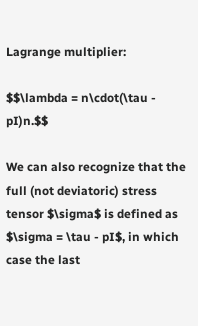Lagrange multiplier:

$$\lambda = n\cdot(\tau - pI)n.$$

We can also recognize that the full (not deviatoric) stress tensor $\sigma$ is defined as $\sigma = \tau - pI$, in which case the last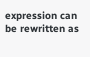expression can be rewritten as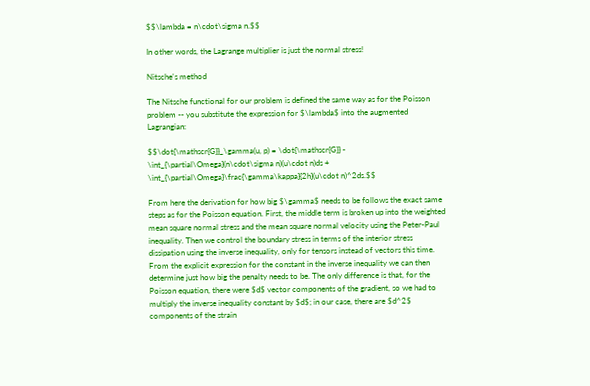$$\lambda = n\cdot\sigma n.$$

In other words, the Lagrange multiplier is just the normal stress!

Nitsche's method

The Nitsche functional for our problem is defined the same way as for the Poisson problem -- you substitute the expression for $\lambda$ into the augmented Lagrangian:

$$\dot{\mathscr{G}}_\gamma(u, p) = \dot{\mathscr{G}} - \int_{\partial\Omega}(n\cdot\sigma n)(u\cdot n)ds + \int_{\partial\Omega}\frac{\gamma\kappa}{2h}(u\cdot n)^2ds.$$

From here the derivation for how big $\gamma$ needs to be follows the exact same steps as for the Poisson equation. First, the middle term is broken up into the weighted mean square normal stress and the mean square normal velocity using the Peter-Paul inequality. Then we control the boundary stress in terms of the interior stress dissipation using the inverse inequality, only for tensors instead of vectors this time. From the explicit expression for the constant in the inverse inequality we can then determine just how big the penalty needs to be. The only difference is that, for the Poisson equation, there were $d$ vector components of the gradient, so we had to multiply the inverse inequality constant by $d$; in our case, there are $d^2$ components of the strain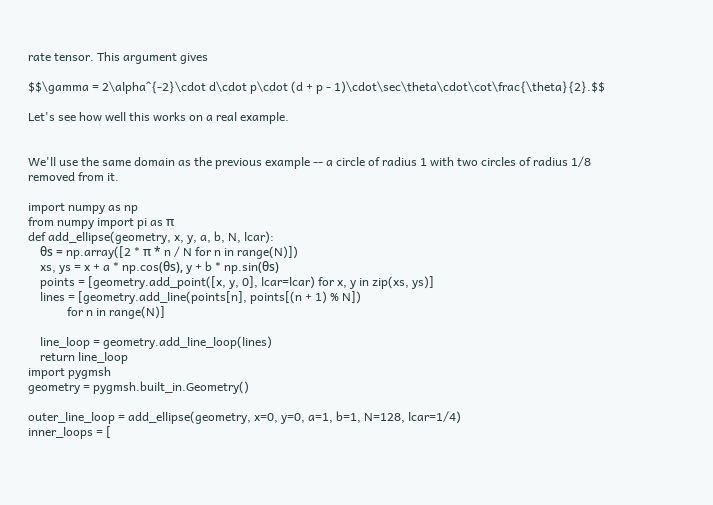rate tensor. This argument gives

$$\gamma = 2\alpha^{-2}\cdot d\cdot p\cdot (d + p - 1)\cdot\sec\theta\cdot\cot\frac{\theta}{2}.$$

Let's see how well this works on a real example.


We'll use the same domain as the previous example -- a circle of radius 1 with two circles of radius 1/8 removed from it.

import numpy as np
from numpy import pi as π
def add_ellipse(geometry, x, y, a, b, N, lcar):
    θs = np.array([2 * π * n / N for n in range(N)])
    xs, ys = x + a * np.cos(θs), y + b * np.sin(θs)
    points = [geometry.add_point([x, y, 0], lcar=lcar) for x, y in zip(xs, ys)]
    lines = [geometry.add_line(points[n], points[(n + 1) % N])
             for n in range(N)]

    line_loop = geometry.add_line_loop(lines)
    return line_loop
import pygmsh
geometry = pygmsh.built_in.Geometry()

outer_line_loop = add_ellipse(geometry, x=0, y=0, a=1, b=1, N=128, lcar=1/4)
inner_loops = [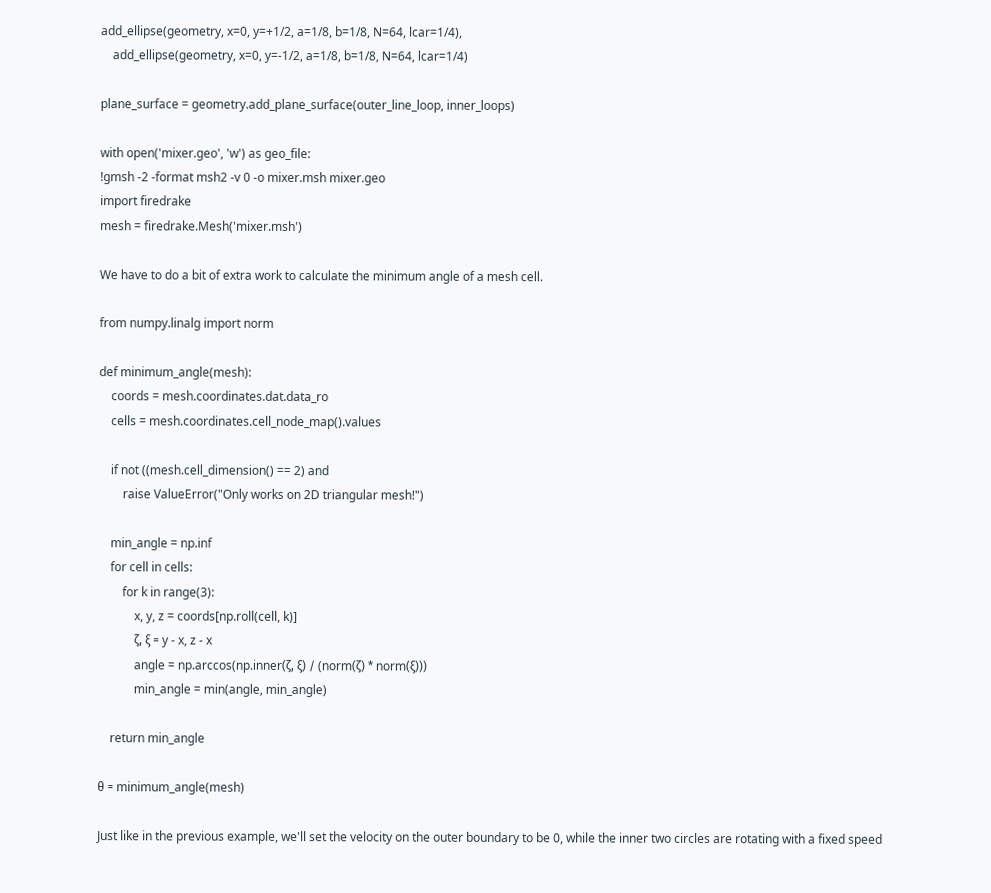add_ellipse(geometry, x=0, y=+1/2, a=1/8, b=1/8, N=64, lcar=1/4),
    add_ellipse(geometry, x=0, y=-1/2, a=1/8, b=1/8, N=64, lcar=1/4)

plane_surface = geometry.add_plane_surface(outer_line_loop, inner_loops)

with open('mixer.geo', 'w') as geo_file:
!gmsh -2 -format msh2 -v 0 -o mixer.msh mixer.geo
import firedrake
mesh = firedrake.Mesh('mixer.msh')

We have to do a bit of extra work to calculate the minimum angle of a mesh cell.

from numpy.linalg import norm

def minimum_angle(mesh):
    coords = mesh.coordinates.dat.data_ro
    cells = mesh.coordinates.cell_node_map().values

    if not ((mesh.cell_dimension() == 2) and
        raise ValueError("Only works on 2D triangular mesh!")

    min_angle = np.inf
    for cell in cells:
        for k in range(3):
            x, y, z = coords[np.roll(cell, k)]
            ζ, ξ = y - x, z - x
            angle = np.arccos(np.inner(ζ, ξ) / (norm(ζ) * norm(ξ)))
            min_angle = min(angle, min_angle)

    return min_angle

θ = minimum_angle(mesh)

Just like in the previous example, we'll set the velocity on the outer boundary to be 0, while the inner two circles are rotating with a fixed speed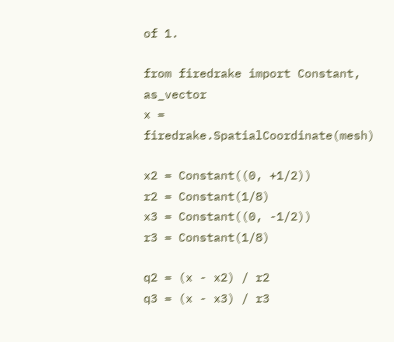of 1.

from firedrake import Constant, as_vector
x = firedrake.SpatialCoordinate(mesh)

x2 = Constant((0, +1/2))
r2 = Constant(1/8)
x3 = Constant((0, -1/2))
r3 = Constant(1/8)

q2 = (x - x2) / r2
q3 = (x - x3) / r3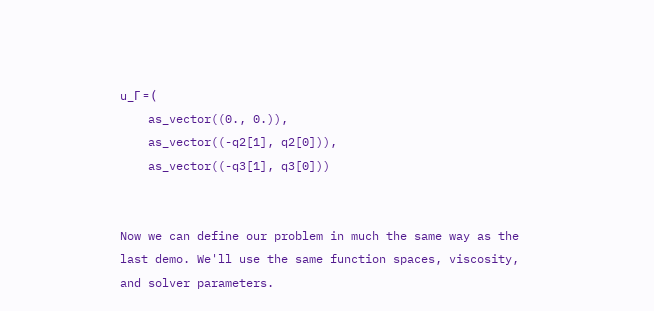u_Γ = (
    as_vector((0., 0.)),
    as_vector((-q2[1], q2[0])),
    as_vector((-q3[1], q3[0]))


Now we can define our problem in much the same way as the last demo. We'll use the same function spaces, viscosity, and solver parameters.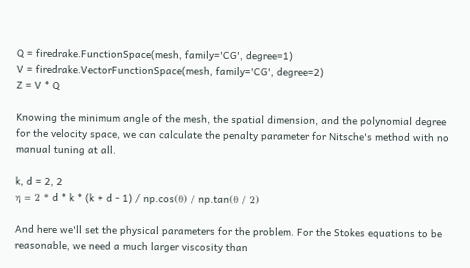Q = firedrake.FunctionSpace(mesh, family='CG', degree=1)
V = firedrake.VectorFunctionSpace(mesh, family='CG', degree=2)
Z = V * Q

Knowing the minimum angle of the mesh, the spatial dimension, and the polynomial degree for the velocity space, we can calculate the penalty parameter for Nitsche's method with no manual tuning at all.

k, d = 2, 2
η = 2 * d * k * (k + d - 1) / np.cos(θ) / np.tan(θ / 2)

And here we'll set the physical parameters for the problem. For the Stokes equations to be reasonable, we need a much larger viscosity than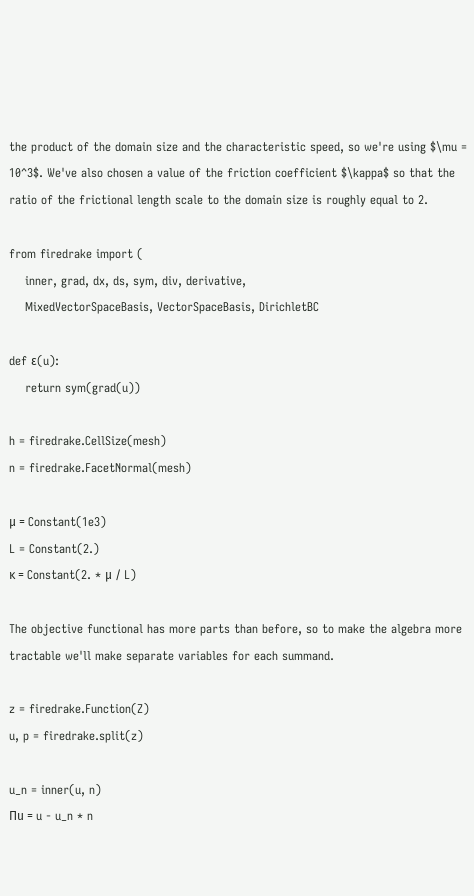the product of the domain size and the characteristic speed, so we're using $\mu = 10^3$. We've also chosen a value of the friction coefficient $\kappa$ so that the ratio of the frictional length scale to the domain size is roughly equal to 2.

from firedrake import (
    inner, grad, dx, ds, sym, div, derivative,
    MixedVectorSpaceBasis, VectorSpaceBasis, DirichletBC

def ε(u):
    return sym(grad(u))

h = firedrake.CellSize(mesh)
n = firedrake.FacetNormal(mesh)

μ = Constant(1e3)
L = Constant(2.)
κ = Constant(2. * μ / L)

The objective functional has more parts than before, so to make the algebra more tractable we'll make separate variables for each summand.

z = firedrake.Function(Z)
u, p = firedrake.split(z)

u_n = inner(u, n)
Πu = u - u_n * n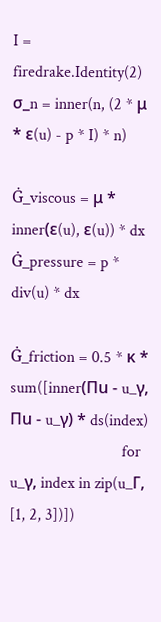I = firedrake.Identity(2)
σ_n = inner(n, (2 * μ * ε(u) - p * I) * n)

Ġ_viscous = μ * inner(ε(u), ε(u)) * dx
Ġ_pressure = p * div(u) * dx

Ġ_friction = 0.5 * κ * sum([inner(Πu - u_γ, Πu - u_γ) * ds(index)
                            for u_γ, index in zip(u_Γ, [1, 2, 3])])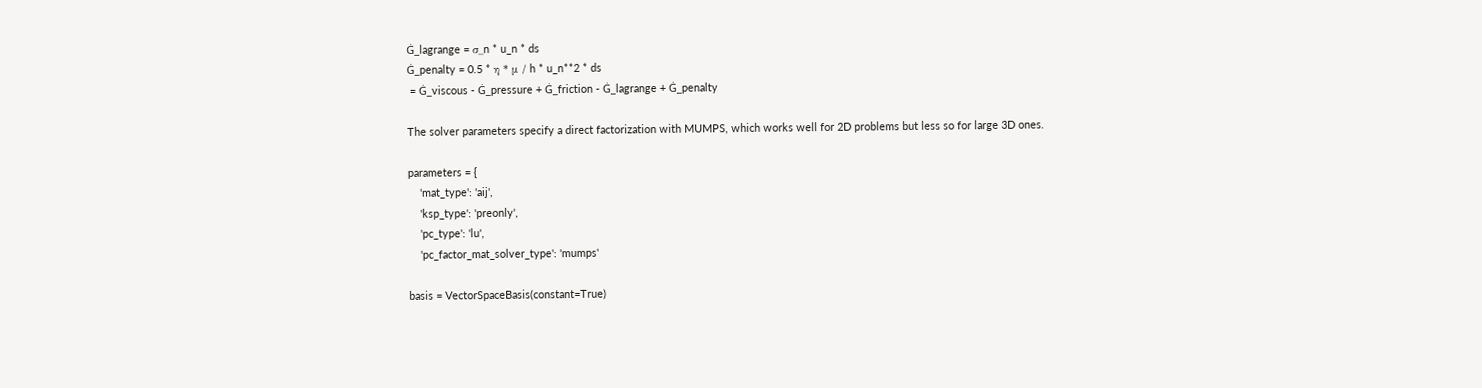Ġ_lagrange = σ_n * u_n * ds
Ġ_penalty = 0.5 * η * μ / h * u_n**2 * ds
 = Ġ_viscous - Ġ_pressure + Ġ_friction - Ġ_lagrange + Ġ_penalty

The solver parameters specify a direct factorization with MUMPS, which works well for 2D problems but less so for large 3D ones.

parameters = {
    'mat_type': 'aij',
    'ksp_type': 'preonly',
    'pc_type': 'lu',
    'pc_factor_mat_solver_type': 'mumps'

basis = VectorSpaceBasis(constant=True)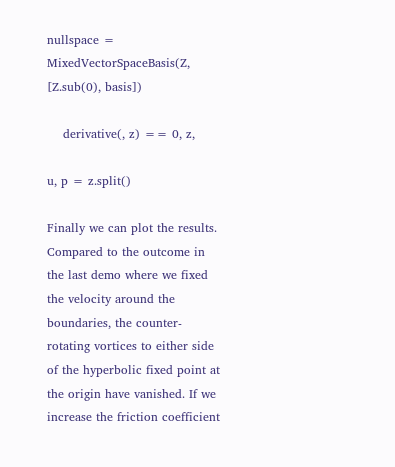nullspace = MixedVectorSpaceBasis(Z, [Z.sub(0), basis])

    derivative(, z) == 0, z,

u, p = z.split()

Finally we can plot the results. Compared to the outcome in the last demo where we fixed the velocity around the boundaries, the counter-rotating vortices to either side of the hyperbolic fixed point at the origin have vanished. If we increase the friction coefficient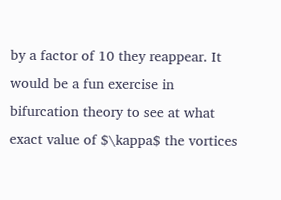by a factor of 10 they reappear. It would be a fun exercise in bifurcation theory to see at what exact value of $\kappa$ the vortices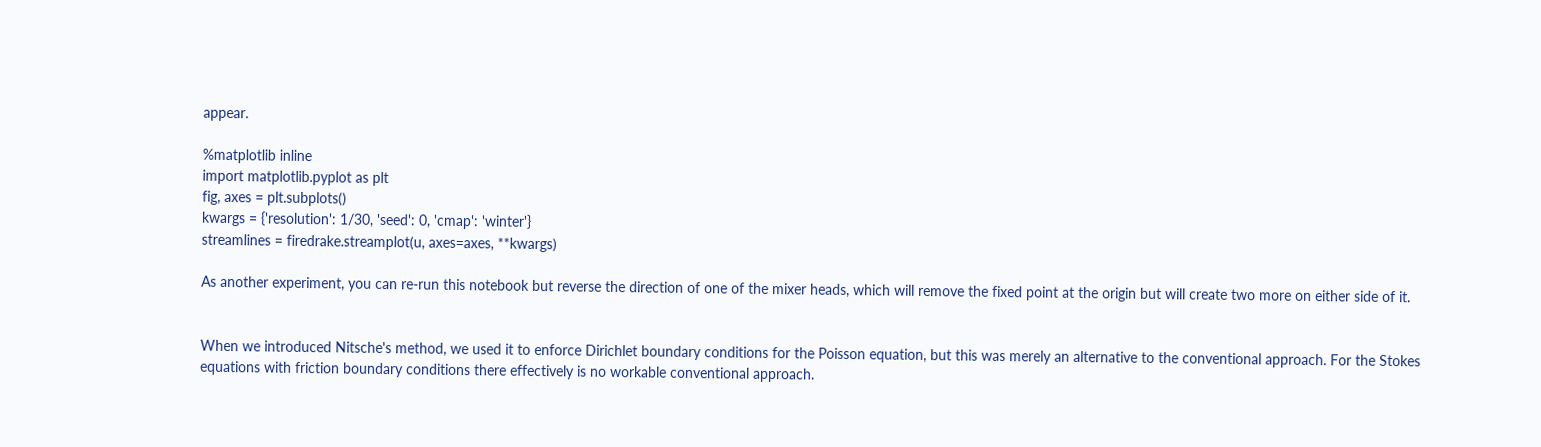appear.

%matplotlib inline
import matplotlib.pyplot as plt
fig, axes = plt.subplots()
kwargs = {'resolution': 1/30, 'seed': 0, 'cmap': 'winter'}
streamlines = firedrake.streamplot(u, axes=axes, **kwargs)

As another experiment, you can re-run this notebook but reverse the direction of one of the mixer heads, which will remove the fixed point at the origin but will create two more on either side of it.


When we introduced Nitsche's method, we used it to enforce Dirichlet boundary conditions for the Poisson equation, but this was merely an alternative to the conventional approach. For the Stokes equations with friction boundary conditions there effectively is no workable conventional approach.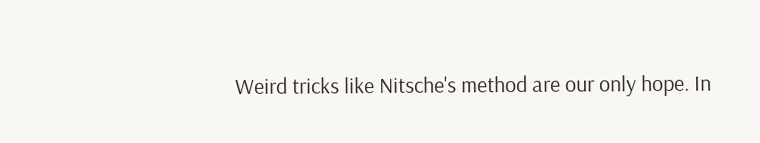Weird tricks like Nitsche's method are our only hope. In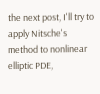the next post, I'll try to apply Nitsche's method to nonlinear elliptic PDE,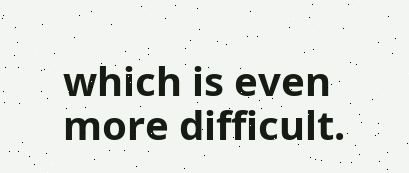which is even more difficult.